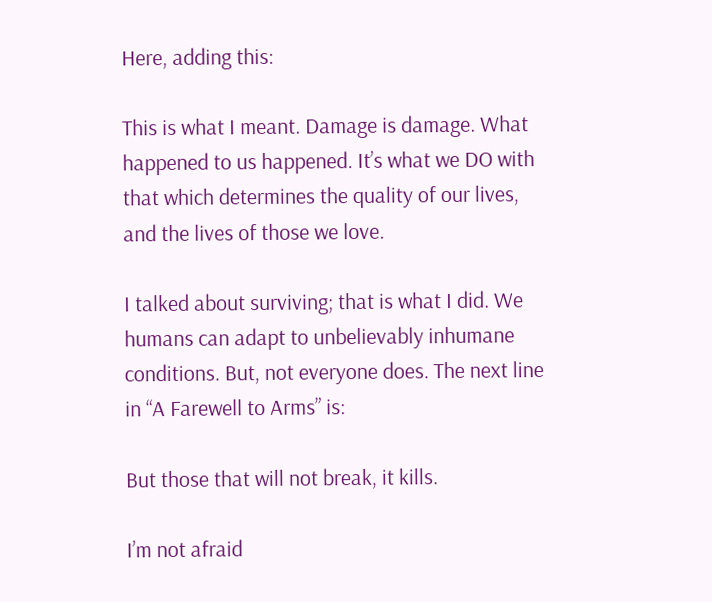Here, adding this:

This is what I meant. Damage is damage. What happened to us happened. It’s what we DO with that which determines the quality of our lives, and the lives of those we love.

I talked about surviving; that is what I did. We humans can adapt to unbelievably inhumane conditions. But, not everyone does. The next line in “A Farewell to Arms” is:

But those that will not break, it kills.

I’m not afraid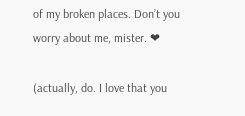of my broken places. Don’t you worry about me, mister. ❤

(actually, do. I love that you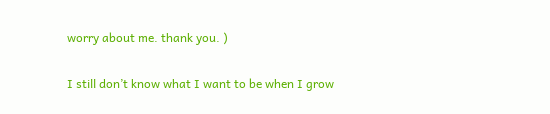worry about me. thank you. )

I still don’t know what I want to be when I grow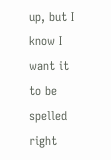up, but I know I want it to be spelled right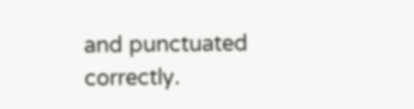and punctuated correctly.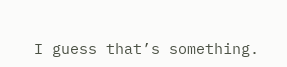I guess that’s something.